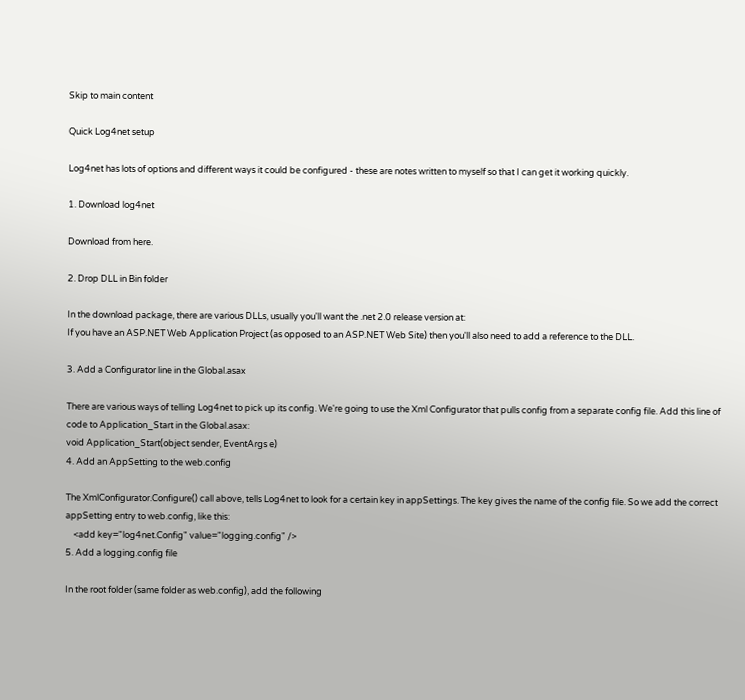Skip to main content

Quick Log4net setup

Log4net has lots of options and different ways it could be configured - these are notes written to myself so that I can get it working quickly.

1. Download log4net

Download from here.

2. Drop DLL in Bin folder

In the download package, there are various DLLs, usually you'll want the .net 2.0 release version at:
If you have an ASP.NET Web Application Project (as opposed to an ASP.NET Web Site) then you'll also need to add a reference to the DLL.

3. Add a Configurator line in the Global.asax

There are various ways of telling Log4net to pick up its config. We're going to use the Xml Configurator that pulls config from a separate config file. Add this line of code to Application_Start in the Global.asax:
void Application_Start(object sender, EventArgs e)
4. Add an AppSetting to the web.config

The XmlConfigurator.Configure() call above, tells Log4net to look for a certain key in appSettings. The key gives the name of the config file. So we add the correct appSetting entry to web.config, like this:
    <add key="log4net.Config" value="logging.config" />
5. Add a logging.config file

In the root folder (same folder as web.config), add the following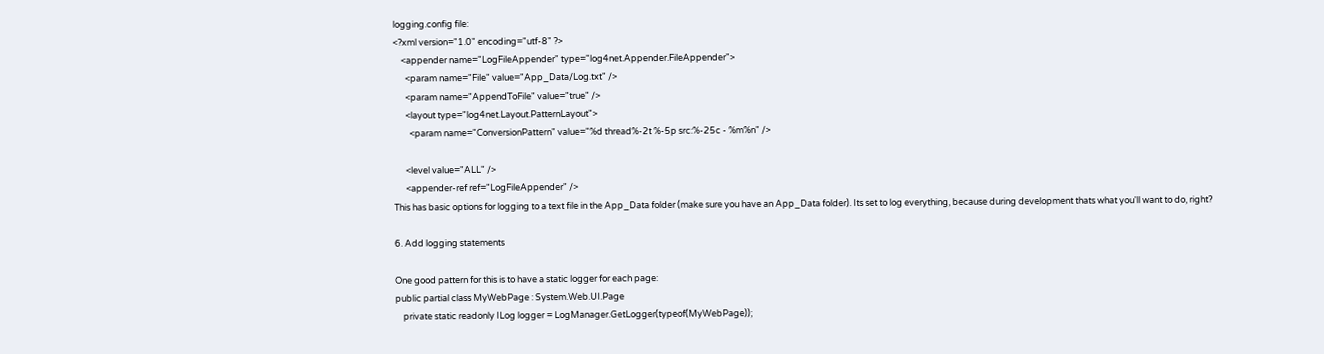logging.config file:
<?xml version="1.0" encoding="utf-8" ?>
    <appender name="LogFileAppender" type="log4net.Appender.FileAppender">
      <param name="File" value="App_Data/Log.txt" />
      <param name="AppendToFile" value="true" />
      <layout type="log4net.Layout.PatternLayout">
        <param name="ConversionPattern" value="%d thread%-2t %-5p src:%-25c - %m%n" />

      <level value="ALL" />
      <appender-ref ref="LogFileAppender" />
This has basic options for logging to a text file in the App_Data folder (make sure you have an App_Data folder). Its set to log everything, because during development thats what you'll want to do, right?

6. Add logging statements

One good pattern for this is to have a static logger for each page:
public partial class MyWebPage : System.Web.UI.Page
    private static readonly ILog logger = LogManager.GetLogger(typeof(MyWebPage));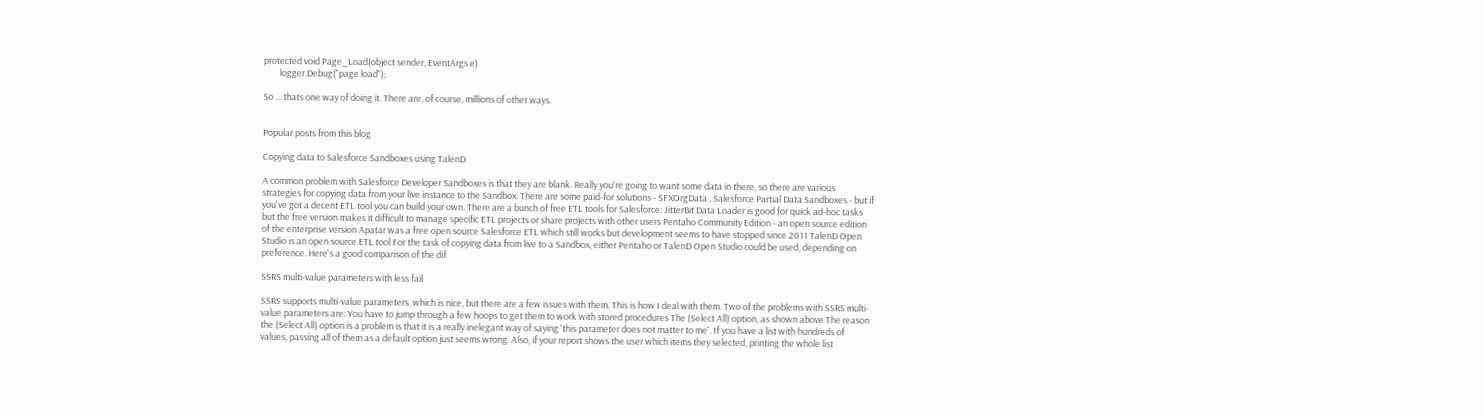protected void Page_Load(object sender, EventArgs e)
        logger.Debug("page load");

So ... thats one way of doing it. There are, of course, millions of other ways.


Popular posts from this blog

Copying data to Salesforce Sandboxes using TalenD

A common problem with Salesforce Developer Sandboxes is that they are blank. Really you're going to want some data in there, so there are various strategies for copying data from your live instance to the Sandbox. There are some paid-for solutions - SFXOrgData , Salesforce Partial Data Sandboxes - but if you've got a decent ETL tool you can build your own. There are a bunch of free ETL tools for Salesforce: JitterBit Data Loader is good for quick ad-hoc tasks but the free version makes it difficult to manage specific ETL projects or share projects with other users Pentaho Community Edition - an open source edition of the enterprise version Apatar was a free open source Salesforce ETL which still works but development seems to have stopped since 2011 TalenD Open Studio is an open source ETL tool For the task of copying data from live to a Sandbox, either Pentaho or TalenD Open Studio could be used, depending on preference. Here's a good comparison of the dif

SSRS multi-value parameters with less fail

SSRS supports multi-value parameters, which is nice, but there are a few issues with them. This is how I deal with them. Two of the problems with SSRS multi-value parameters are: You have to jump through a few hoops to get them to work with stored procedures The (Select All) option, as shown above The reason the (Select All) option is a problem is that it is a really inelegant way of saying 'this parameter does not matter to me'. If you have a list with hundreds of values, passing all of them as a default option just seems wrong. Also, if your report shows the user which items they selected, printing the whole list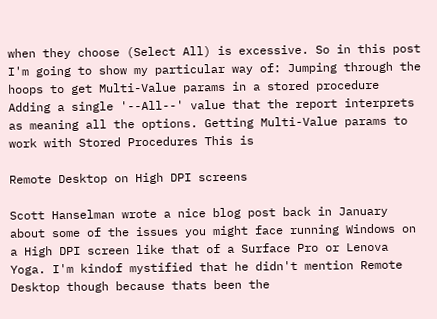when they choose (Select All) is excessive. So in this post I'm going to show my particular way of: Jumping through the hoops to get Multi-Value params in a stored procedure Adding a single '--All--' value that the report interprets as meaning all the options. Getting Multi-Value params to work with Stored Procedures This is

Remote Desktop on High DPI screens

Scott Hanselman wrote a nice blog post back in January about some of the issues you might face running Windows on a High DPI screen like that of a Surface Pro or Lenova Yoga. I'm kindof mystified that he didn't mention Remote Desktop though because thats been the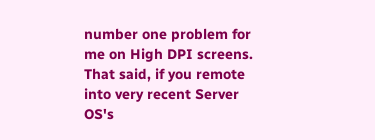number one problem for me on High DPI screens. That said, if you remote into very recent Server OS's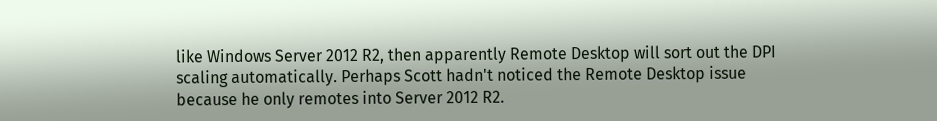like Windows Server 2012 R2, then apparently Remote Desktop will sort out the DPI scaling automatically. Perhaps Scott hadn't noticed the Remote Desktop issue because he only remotes into Server 2012 R2.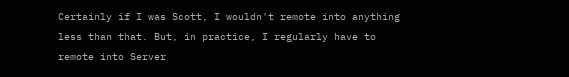Certainly if I was Scott, I wouldn't remote into anything less than that. But, in practice, I regularly have to remote into Server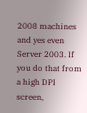2008 machines and yes even Server 2003. If you do that from a high DPI screen,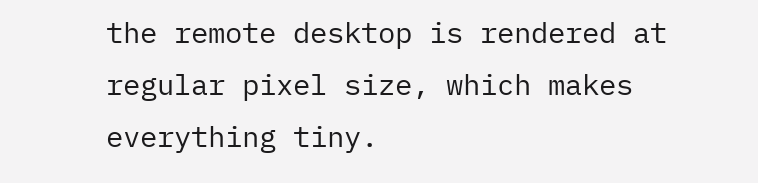the remote desktop is rendered at regular pixel size, which makes everything tiny.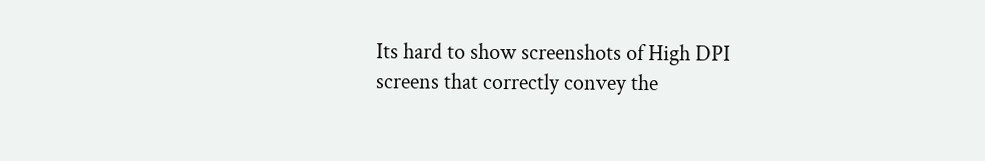Its hard to show screenshots of High DPI screens that correctly convey the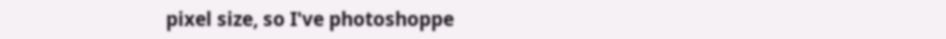pixel size, so I've photoshoppe